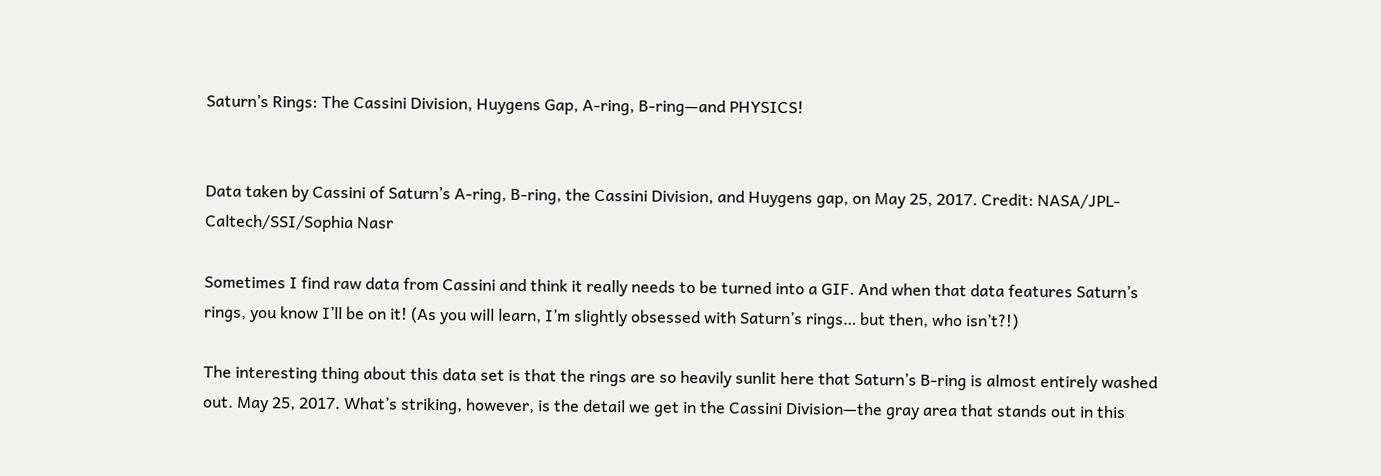Saturn’s Rings: The Cassini Division, Huygens Gap, A-ring, B-ring—and PHYSICS!


Data taken by Cassini of Saturn’s A-ring, B-ring, the Cassini Division, and Huygens gap, on May 25, 2017. Credit: NASA/JPL-Caltech/SSI/Sophia Nasr

Sometimes I find raw data from Cassini and think it really needs to be turned into a GIF. And when that data features Saturn’s rings, you know I’ll be on it! (As you will learn, I’m slightly obsessed with Saturn’s rings… but then, who isn’t?!)

The interesting thing about this data set is that the rings are so heavily sunlit here that Saturn’s B-ring is almost entirely washed out. May 25, 2017. What’s striking, however, is the detail we get in the Cassini Division—the gray area that stands out in this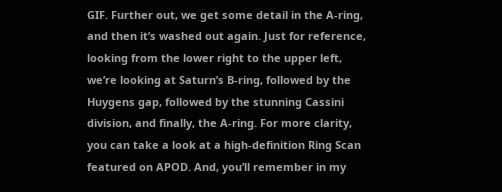GIF. Further out, we get some detail in the A-ring, and then it’s washed out again. Just for reference, looking from the lower right to the upper left, we’re looking at Saturn’s B-ring, followed by the Huygens gap, followed by the stunning Cassini division, and finally, the A-ring. For more clarity, you can take a look at a high-definition Ring Scan featured on APOD. And, you’ll remember in my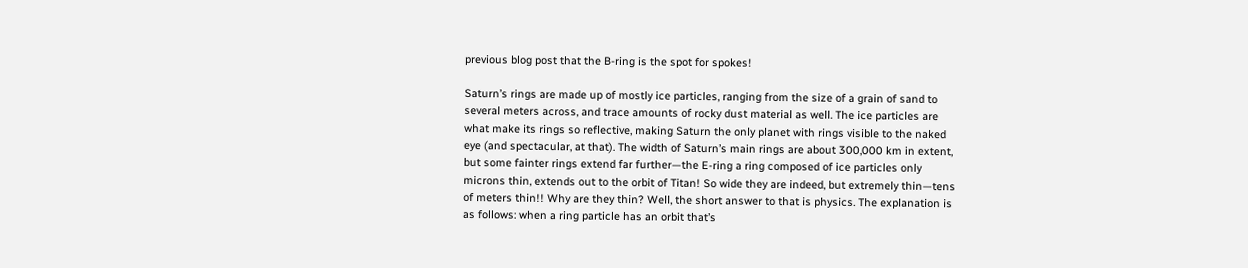previous blog post that the B-ring is the spot for spokes!

Saturn’s rings are made up of mostly ice particles, ranging from the size of a grain of sand to several meters across, and trace amounts of rocky dust material as well. The ice particles are what make its rings so reflective, making Saturn the only planet with rings visible to the naked eye (and spectacular, at that). The width of Saturn’s main rings are about 300,000 km in extent, but some fainter rings extend far further—the E-ring a ring composed of ice particles only microns thin, extends out to the orbit of Titan! So wide they are indeed, but extremely thin—tens of meters thin!! Why are they thin? Well, the short answer to that is physics. The explanation is as follows: when a ring particle has an orbit that’s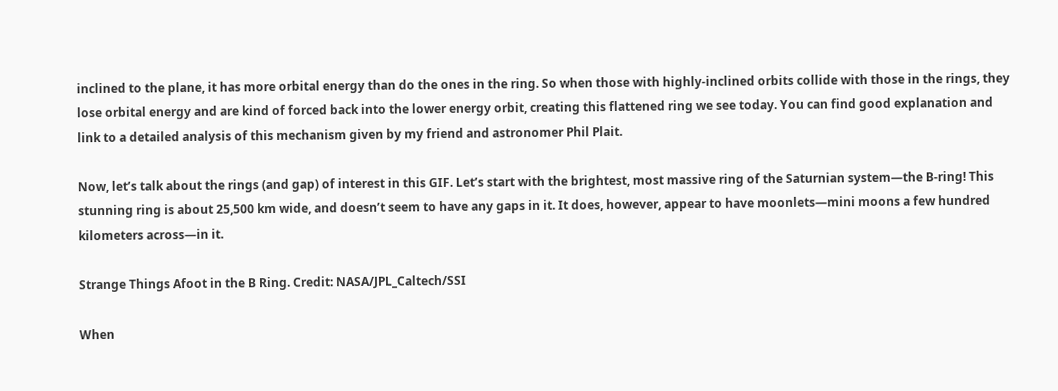inclined to the plane, it has more orbital energy than do the ones in the ring. So when those with highly-inclined orbits collide with those in the rings, they lose orbital energy and are kind of forced back into the lower energy orbit, creating this flattened ring we see today. You can find good explanation and link to a detailed analysis of this mechanism given by my friend and astronomer Phil Plait.

Now, let’s talk about the rings (and gap) of interest in this GIF. Let’s start with the brightest, most massive ring of the Saturnian system—the B-ring! This stunning ring is about 25,500 km wide, and doesn’t seem to have any gaps in it. It does, however, appear to have moonlets—mini moons a few hundred kilometers across—in it.

Strange Things Afoot in the B Ring. Credit: NASA/JPL_Caltech/SSI

When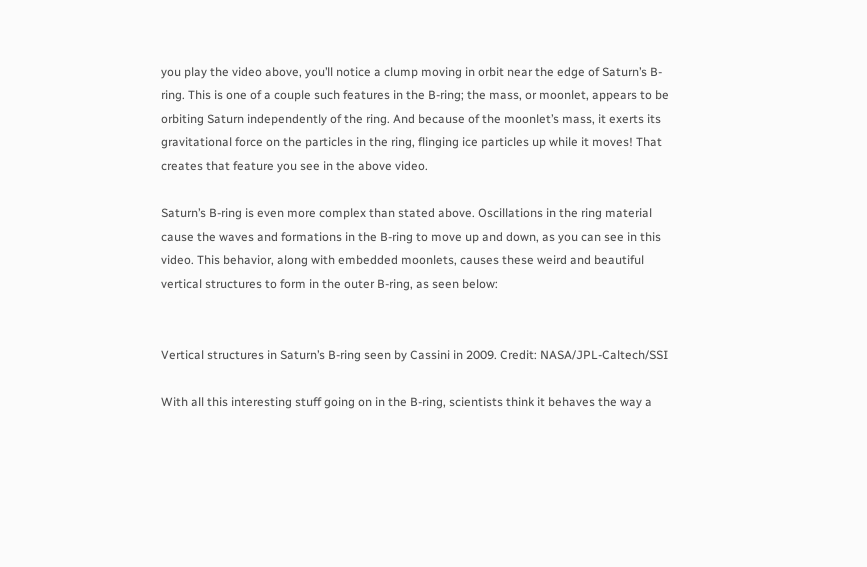you play the video above, you’ll notice a clump moving in orbit near the edge of Saturn’s B-ring. This is one of a couple such features in the B-ring; the mass, or moonlet, appears to be orbiting Saturn independently of the ring. And because of the moonlet’s mass, it exerts its gravitational force on the particles in the ring, flinging ice particles up while it moves! That creates that feature you see in the above video.

Saturn’s B-ring is even more complex than stated above. Oscillations in the ring material cause the waves and formations in the B-ring to move up and down, as you can see in this video. This behavior, along with embedded moonlets, causes these weird and beautiful vertical structures to form in the outer B-ring, as seen below:


Vertical structures in Saturn’s B-ring seen by Cassini in 2009. Credit: NASA/JPL-Caltech/SSI

With all this interesting stuff going on in the B-ring, scientists think it behaves the way a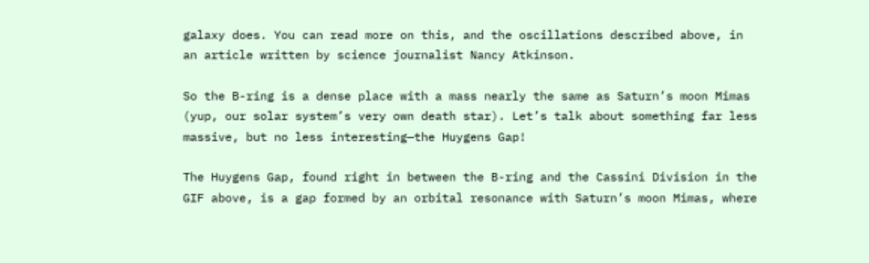galaxy does. You can read more on this, and the oscillations described above, in an article written by science journalist Nancy Atkinson.

So the B-ring is a dense place with a mass nearly the same as Saturn’s moon Mimas (yup, our solar system’s very own death star). Let’s talk about something far less massive, but no less interesting—the Huygens Gap!

The Huygens Gap, found right in between the B-ring and the Cassini Division in the GIF above, is a gap formed by an orbital resonance with Saturn’s moon Mimas, where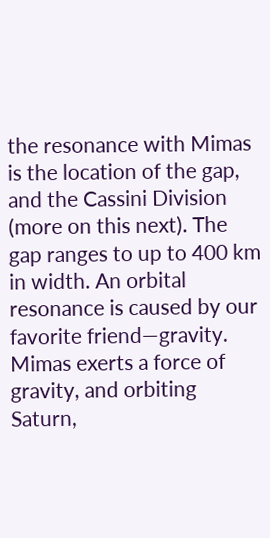the resonance with Mimas is the location of the gap, and the Cassini Division (more on this next). The gap ranges to up to 400 km in width. An orbital resonance is caused by our favorite friend—gravity. Mimas exerts a force of gravity, and orbiting Saturn,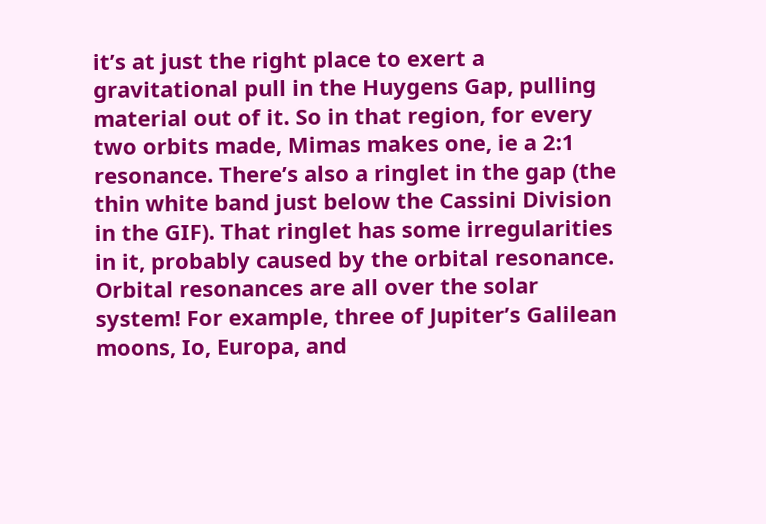it’s at just the right place to exert a gravitational pull in the Huygens Gap, pulling material out of it. So in that region, for every two orbits made, Mimas makes one, ie a 2:1 resonance. There’s also a ringlet in the gap (the thin white band just below the Cassini Division in the GIF). That ringlet has some irregularities in it, probably caused by the orbital resonance. Orbital resonances are all over the solar system! For example, three of Jupiter’s Galilean moons, Io, Europa, and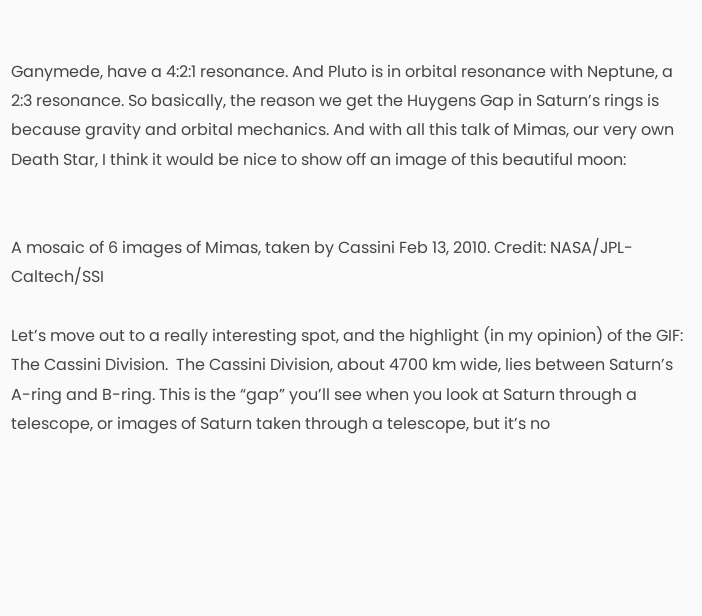Ganymede, have a 4:2:1 resonance. And Pluto is in orbital resonance with Neptune, a 2:3 resonance. So basically, the reason we get the Huygens Gap in Saturn’s rings is because gravity and orbital mechanics. And with all this talk of Mimas, our very own Death Star, I think it would be nice to show off an image of this beautiful moon:


A mosaic of 6 images of Mimas, taken by Cassini Feb 13, 2010. Credit: NASA/JPL-Caltech/SSI

Let’s move out to a really interesting spot, and the highlight (in my opinion) of the GIF: The Cassini Division.  The Cassini Division, about 4700 km wide, lies between Saturn’s A-ring and B-ring. This is the “gap” you’ll see when you look at Saturn through a telescope, or images of Saturn taken through a telescope, but it’s no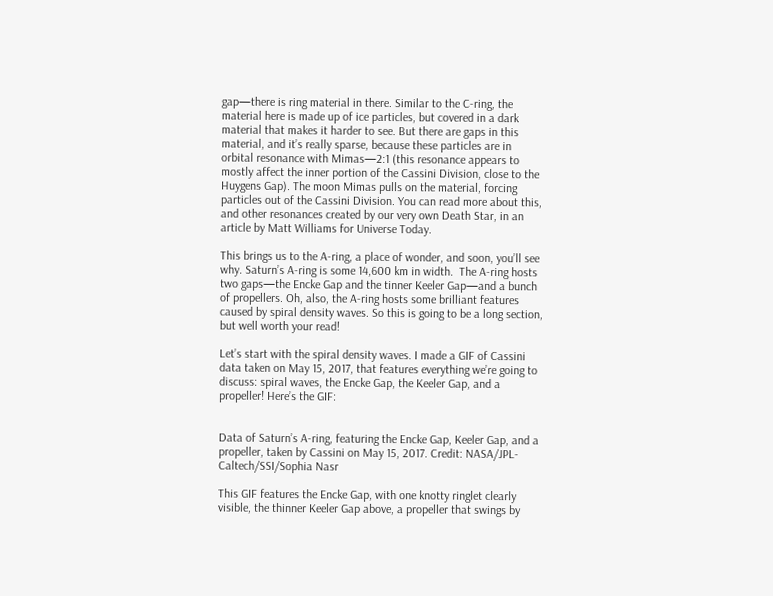gap—there is ring material in there. Similar to the C-ring, the material here is made up of ice particles, but covered in a dark material that makes it harder to see. But there are gaps in this material, and it’s really sparse, because these particles are in orbital resonance with Mimas—2:1 (this resonance appears to mostly affect the inner portion of the Cassini Division, close to the Huygens Gap). The moon Mimas pulls on the material, forcing particles out of the Cassini Division. You can read more about this, and other resonances created by our very own Death Star, in an article by Matt Williams for Universe Today.

This brings us to the A-ring, a place of wonder, and soon, you’ll see why. Saturn’s A-ring is some 14,600 km in width.  The A-ring hosts two gaps—the Encke Gap and the tinner Keeler Gap—and a bunch of propellers. Oh, also, the A-ring hosts some brilliant features caused by spiral density waves. So this is going to be a long section, but well worth your read!

Let’s start with the spiral density waves. I made a GIF of Cassini data taken on May 15, 2017, that features everything we’re going to discuss: spiral waves, the Encke Gap, the Keeler Gap, and a propeller! Here’s the GIF:


Data of Saturn’s A-ring, featuring the Encke Gap, Keeler Gap, and a propeller, taken by Cassini on May 15, 2017. Credit: NASA/JPL-Caltech/SSI/Sophia Nasr

This GIF features the Encke Gap, with one knotty ringlet clearly visible, the thinner Keeler Gap above, a propeller that swings by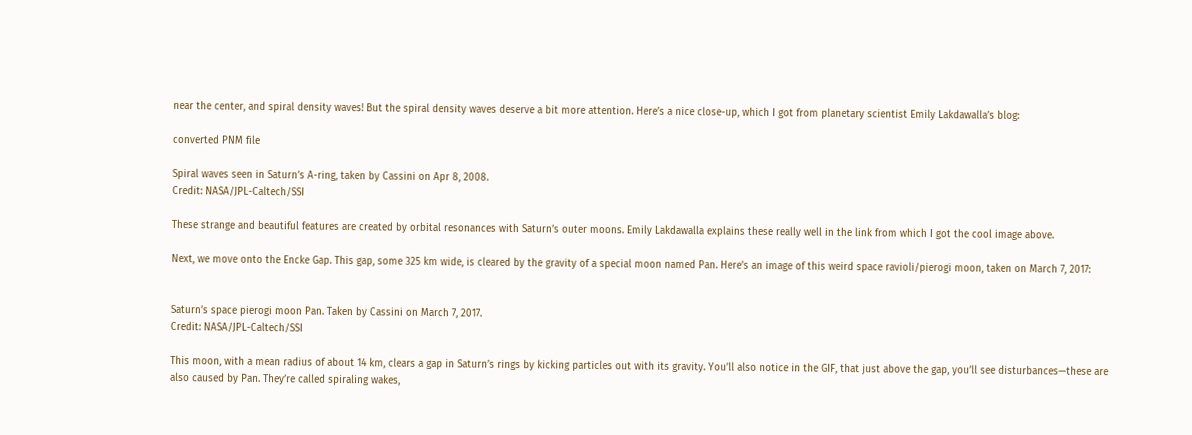near the center, and spiral density waves! But the spiral density waves deserve a bit more attention. Here’s a nice close-up, which I got from planetary scientist Emily Lakdawalla’s blog:

converted PNM file

Spiral waves seen in Saturn’s A-ring, taken by Cassini on Apr 8, 2008.
Credit: NASA/JPL-Caltech/SSI

These strange and beautiful features are created by orbital resonances with Saturn’s outer moons. Emily Lakdawalla explains these really well in the link from which I got the cool image above.

Next, we move onto the Encke Gap. This gap, some 325 km wide, is cleared by the gravity of a special moon named Pan. Here’s an image of this weird space ravioli/pierogi moon, taken on March 7, 2017:


Saturn’s space pierogi moon Pan. Taken by Cassini on March 7, 2017.
Credit: NASA/JPL-Caltech/SSI

This moon, with a mean radius of about 14 km, clears a gap in Saturn’s rings by kicking particles out with its gravity. You’ll also notice in the GIF, that just above the gap, you’ll see disturbances—these are also caused by Pan. They’re called spiraling wakes,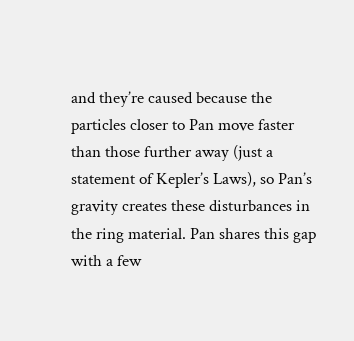and they’re caused because the particles closer to Pan move faster than those further away (just a statement of Kepler’s Laws), so Pan’s gravity creates these disturbances in the ring material. Pan shares this gap with a few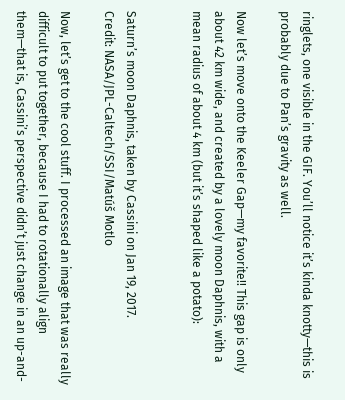ringlets, one visible in the GIF. You’ll notice it’s kinda knotty—this is probably due to Pan’s gravity as well.

Now let’s move onto the Keeler Gap—my favorite!! This gap is only about 42 km wide, and created by a lovely moon Daphnis, with a mean radius of about 4 km (but it’s shaped like a potato):


Saturn’s moon Daphnis, taken by Cassini on Jan 19, 2017.
Credit: NASA/JPL-Caltech/SSI/Matúš Motlo

Now, let’s get to the cool stuff. I processed an image that was really difficult to put together, because I had to rotationally align them—that is, Cassini’s perspective didn’t just change in an up-and-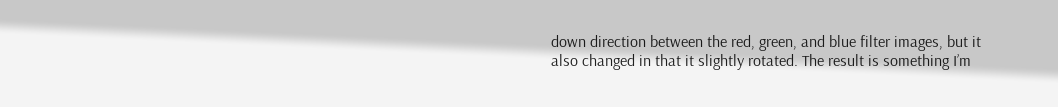down direction between the red, green, and blue filter images, but it also changed in that it slightly rotated. The result is something I’m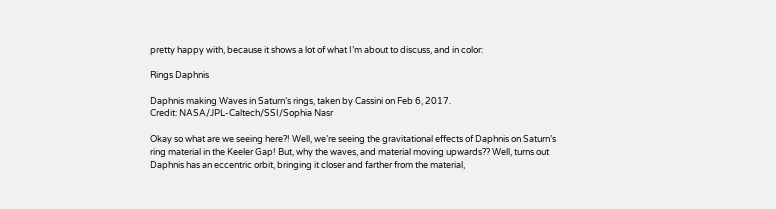pretty happy with, because it shows a lot of what I’m about to discuss, and in color:

Rings Daphnis

Daphnis making Waves in Saturn’s rings, taken by Cassini on Feb 6, 2017.
Credit: NASA/JPL-Caltech/SSI/Sophia Nasr

Okay so what are we seeing here?! Well, we’re seeing the gravitational effects of Daphnis on Saturn’s ring material in the Keeler Gap! But, why the waves, and material moving upwards?? Well, turns out Daphnis has an eccentric orbit, bringing it closer and farther from the material,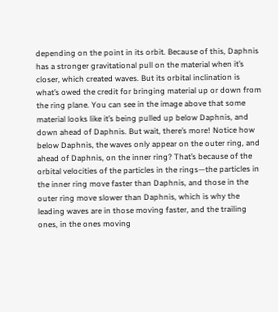depending on the point in its orbit. Because of this, Daphnis has a stronger gravitational pull on the material when it’s closer, which created waves. But its orbital inclination is what’s owed the credit for bringing material up or down from the ring plane. You can see in the image above that some material looks like it’s being pulled up below Daphnis, and down ahead of Daphnis. But wait, there’s more! Notice how below Daphnis, the waves only appear on the outer ring, and ahead of Daphnis, on the inner ring? That’s because of the orbital velocities of the particles in the rings—the particles in the inner ring move faster than Daphnis, and those in the outer ring move slower than Daphnis, which is why the leading waves are in those moving faster, and the trailing ones, in the ones moving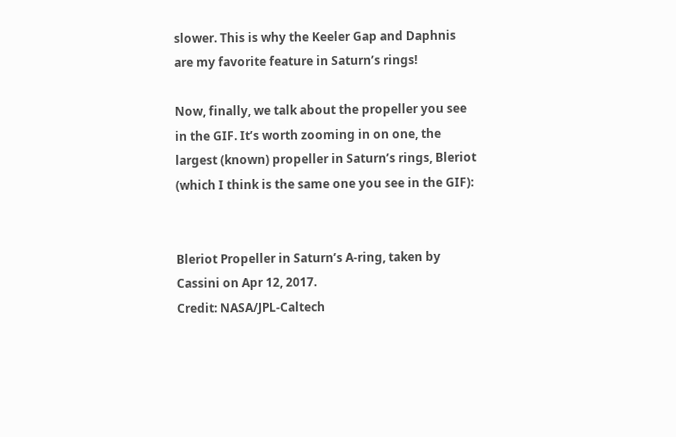slower. This is why the Keeler Gap and Daphnis are my favorite feature in Saturn’s rings!

Now, finally, we talk about the propeller you see in the GIF. It’s worth zooming in on one, the largest (known) propeller in Saturn’s rings, Bleriot (which I think is the same one you see in the GIF):


Bleriot Propeller in Saturn’s A-ring, taken by Cassini on Apr 12, 2017.
Credit: NASA/JPL-Caltech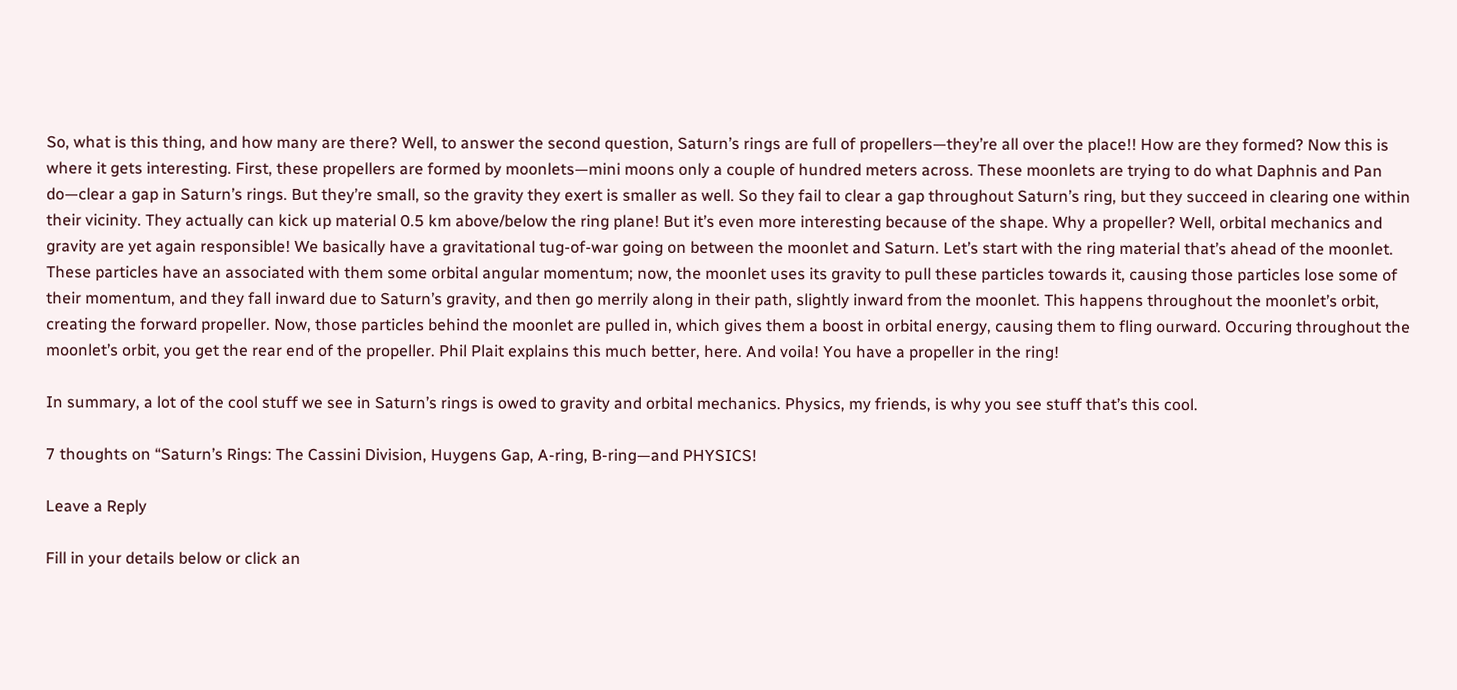So, what is this thing, and how many are there? Well, to answer the second question, Saturn’s rings are full of propellers—they’re all over the place!! How are they formed? Now this is where it gets interesting. First, these propellers are formed by moonlets—mini moons only a couple of hundred meters across. These moonlets are trying to do what Daphnis and Pan do—clear a gap in Saturn’s rings. But they’re small, so the gravity they exert is smaller as well. So they fail to clear a gap throughout Saturn’s ring, but they succeed in clearing one within their vicinity. They actually can kick up material 0.5 km above/below the ring plane! But it’s even more interesting because of the shape. Why a propeller? Well, orbital mechanics and gravity are yet again responsible! We basically have a gravitational tug-of-war going on between the moonlet and Saturn. Let’s start with the ring material that’s ahead of the moonlet. These particles have an associated with them some orbital angular momentum; now, the moonlet uses its gravity to pull these particles towards it, causing those particles lose some of their momentum, and they fall inward due to Saturn’s gravity, and then go merrily along in their path, slightly inward from the moonlet. This happens throughout the moonlet’s orbit, creating the forward propeller. Now, those particles behind the moonlet are pulled in, which gives them a boost in orbital energy, causing them to fling ourward. Occuring throughout the moonlet’s orbit, you get the rear end of the propeller. Phil Plait explains this much better, here. And voila! You have a propeller in the ring!

In summary, a lot of the cool stuff we see in Saturn’s rings is owed to gravity and orbital mechanics. Physics, my friends, is why you see stuff that’s this cool.

7 thoughts on “Saturn’s Rings: The Cassini Division, Huygens Gap, A-ring, B-ring—and PHYSICS!

Leave a Reply

Fill in your details below or click an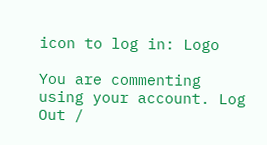icon to log in: Logo

You are commenting using your account. Log Out /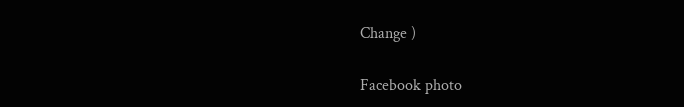Change )

Facebook photo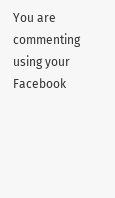You are commenting using your Facebook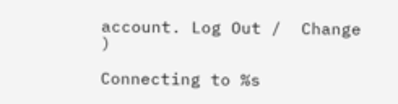account. Log Out /  Change )

Connecting to %s